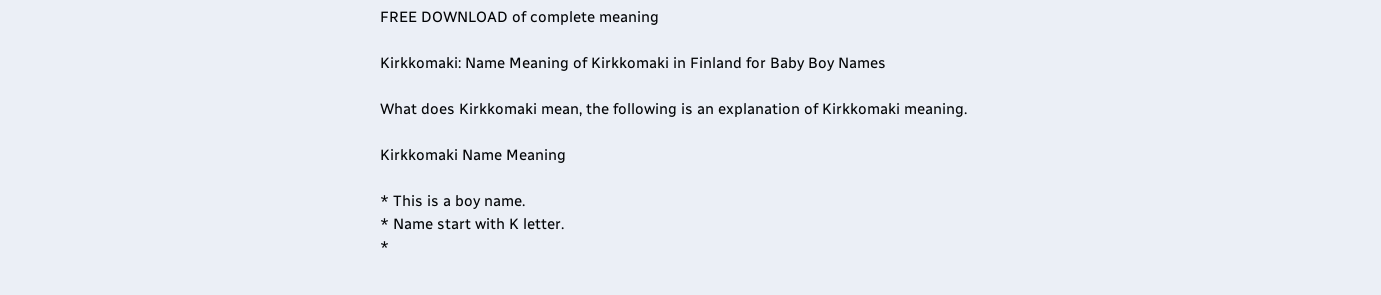FREE DOWNLOAD of complete meaning

Kirkkomaki: Name Meaning of Kirkkomaki in Finland for Baby Boy Names

What does Kirkkomaki mean, the following is an explanation of Kirkkomaki meaning.

Kirkkomaki Name Meaning

* This is a boy name.
* Name start with K letter.
*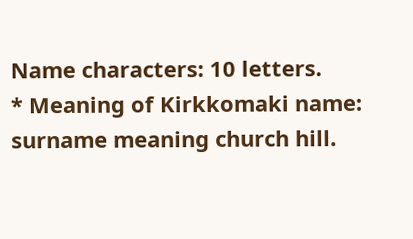Name characters: 10 letters.
* Meaning of Kirkkomaki name: surname meaning church hill.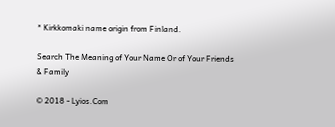* Kirkkomaki name origin from Finland.

Search The Meaning of Your Name Or of Your Friends & Family

© 2018 - Lyios.Com